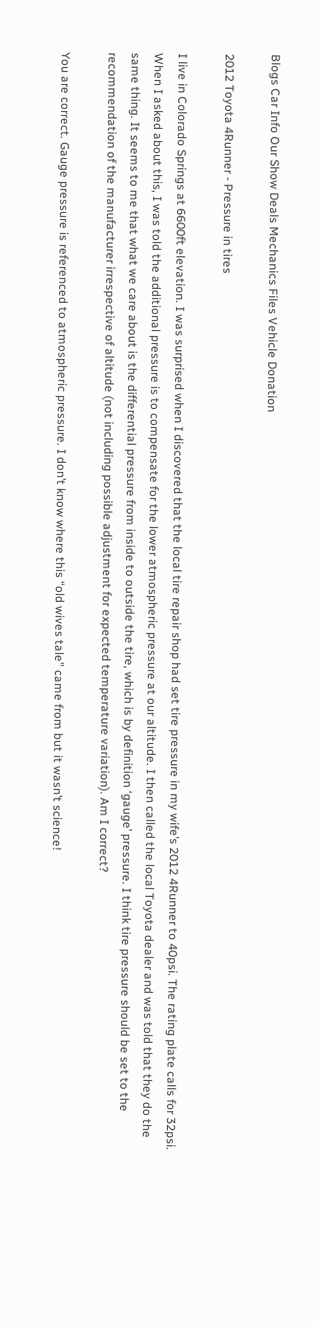Blogs Car Info Our Show Deals Mechanics Files Vehicle Donation

2012 Toyota 4Runner - Pressure in tires

I live in Colorado Springs at 6600ft elevation. I was surprised when I discovered that the local tire repair shop had set tire pressure in my wife’s 2012 4Runner to 40psi. The rating plate calls for 32psi. When I asked about this, I was told the additional pressure is to compensate for the lower atmospheric pressure at our altitude. I then called the local Toyota dealer and was told that they do the same thing. It seems to me that what we care about is the differential pressure from inside to outside the tire, which is by definition ‘gauge’ pressure. I think tire pressure should be set to the recommendation of the manufacturer irrespective of altitude (not including possible adjustment for expected temperature variation). Am I correct?

You are correct. Gauge pressure is referenced to atmospheric pressure. I don’t know where this “old wives tale” came from but it wasn’t science!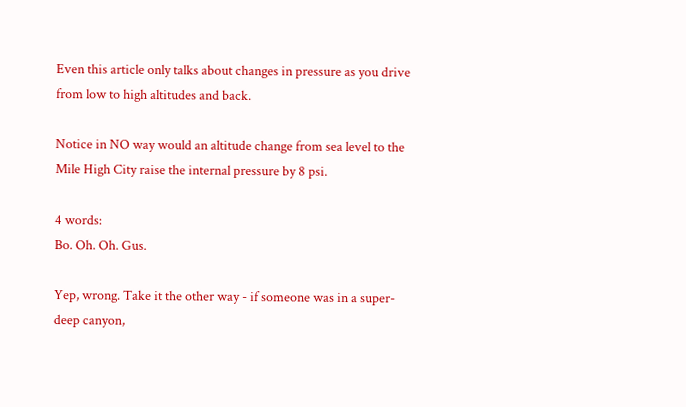Even this article only talks about changes in pressure as you drive from low to high altitudes and back.

Notice in NO way would an altitude change from sea level to the Mile High City raise the internal pressure by 8 psi.

4 words:
Bo. Oh. Oh. Gus.

Yep, wrong. Take it the other way - if someone was in a super-deep canyon,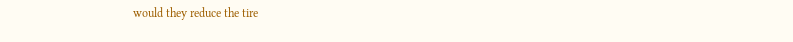would they reduce the tire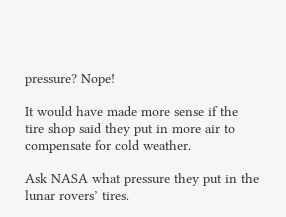pressure? Nope!

It would have made more sense if the tire shop said they put in more air to compensate for cold weather.

Ask NASA what pressure they put in the lunar rovers’ tires.